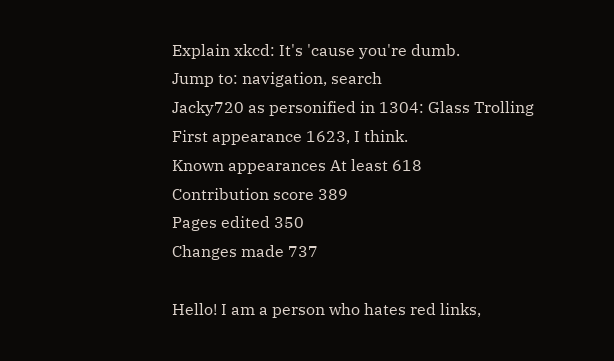Explain xkcd: It's 'cause you're dumb.
Jump to: navigation, search
Jacky720 as personified in 1304: Glass Trolling
First appearance 1623, I think.
Known appearances At least 618
Contribution score 389
Pages edited 350
Changes made 737

Hello! I am a person who hates red links,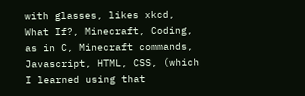with glasses, likes xkcd, What If?, Minecraft, Coding, as in C, Minecraft commands, Javascript, HTML, CSS, (which I learned using that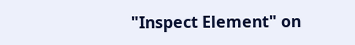"Inspect Element" on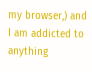my browser,) and I am addicted to anything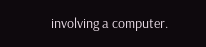involving a computer.